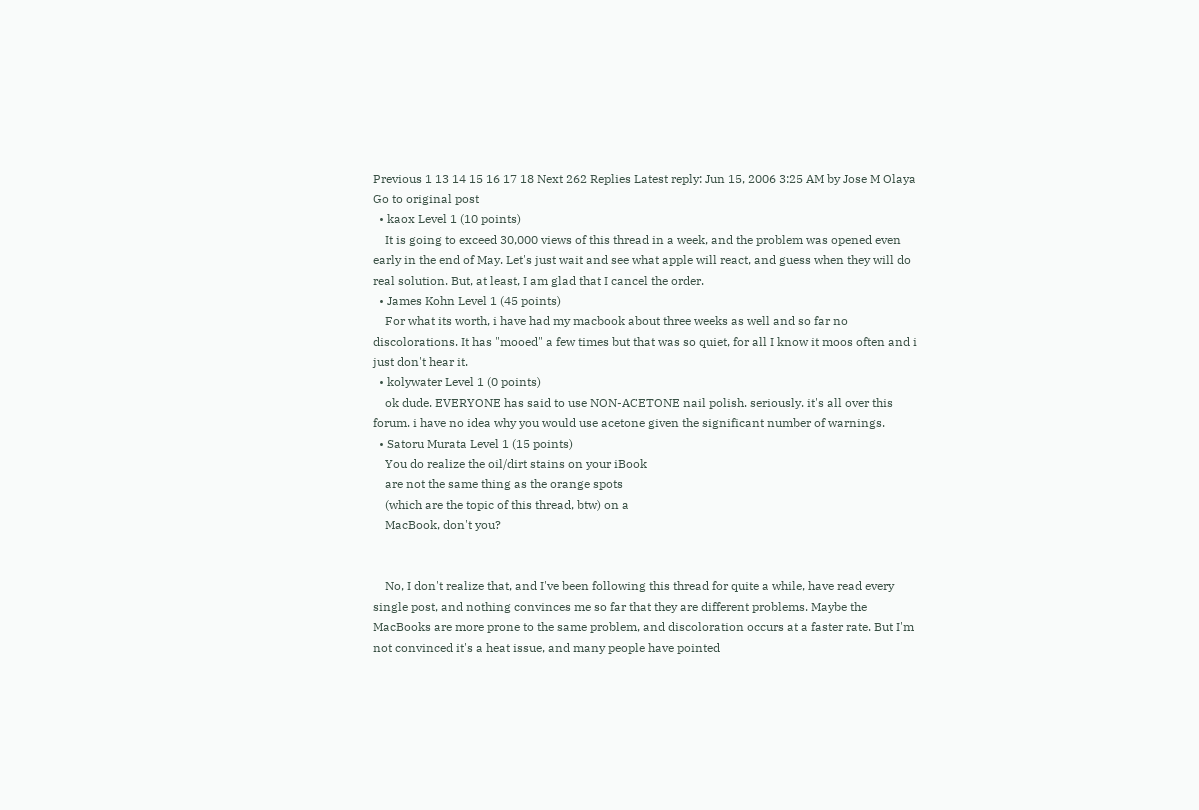Previous 1 13 14 15 16 17 18 Next 262 Replies Latest reply: Jun 15, 2006 3:25 AM by Jose M Olaya Go to original post
  • kaox Level 1 (10 points)
    It is going to exceed 30,000 views of this thread in a week, and the problem was opened even early in the end of May. Let's just wait and see what apple will react, and guess when they will do real solution. But, at least, I am glad that I cancel the order.
  • James Kohn Level 1 (45 points)
    For what its worth, i have had my macbook about three weeks as well and so far no discolorations. It has "mooed" a few times but that was so quiet, for all I know it moos often and i just don't hear it.
  • kolywater Level 1 (0 points)
    ok dude. EVERYONE has said to use NON-ACETONE nail polish. seriously. it's all over this forum. i have no idea why you would use acetone given the significant number of warnings.
  • Satoru Murata Level 1 (15 points)
    You do realize the oil/dirt stains on your iBook
    are not the same thing as the orange spots
    (which are the topic of this thread, btw) on a
    MacBook, don't you?


    No, I don't realize that, and I've been following this thread for quite a while, have read every single post, and nothing convinces me so far that they are different problems. Maybe the MacBooks are more prone to the same problem, and discoloration occurs at a faster rate. But I'm not convinced it's a heat issue, and many people have pointed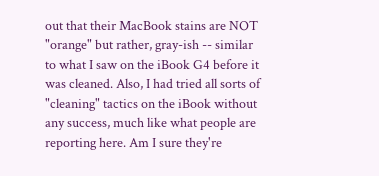out that their MacBook stains are NOT "orange" but rather, gray-ish -- similar to what I saw on the iBook G4 before it was cleaned. Also, I had tried all sorts of "cleaning" tactics on the iBook without any success, much like what people are reporting here. Am I sure they're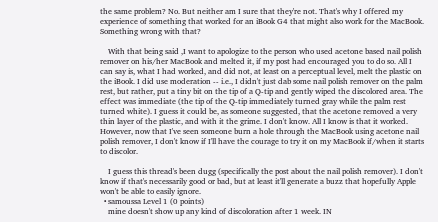the same problem? No. But neither am I sure that they're not. That's why I offered my experience of something that worked for an iBook G4 that might also work for the MacBook. Something wrong with that?

    With that being said ,I want to apologize to the person who used acetone based nail polish remover on his/her MacBook and melted it, if my post had encouraged you to do so. All I can say is, what I had worked, and did not, at least on a perceptual level, melt the plastic on the iBook. I did use moderation -- i.e., I didn't just dab some nail polish remover on the palm rest, but rather, put a tiny bit on the tip of a Q-tip and gently wiped the discolored area. The effect was immediate (the tip of the Q-tip immediately turned gray while the palm rest turned white). I guess it could be, as someone suggested, that the acetone removed a very thin layer of the plastic, and with it the grime. I don't know. All I know is that it worked. However, now that I've seen someone burn a hole through the MacBook using acetone nail polish remover, I don't know if I'll have the courage to try it on my MacBook if/when it starts to discolor.

    I guess this thread's been dugg (specifically the post about the nail polish remover). I don't know if that's necessarily good or bad, but at least it'll generate a buzz that hopefully Apple won't be able to easily ignore.
  • samoussa Level 1 (0 points)
    mine doesn't show up any kind of discoloration after 1 week. IN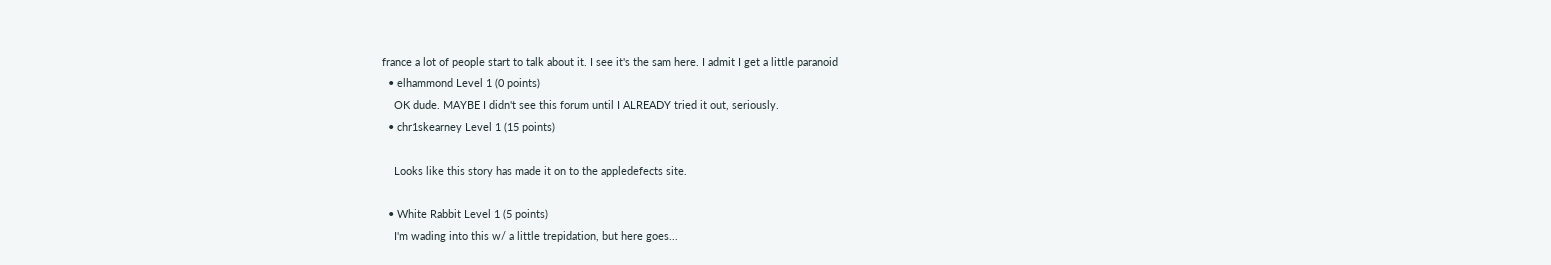france a lot of people start to talk about it. I see it's the sam here. I admit I get a little paranoid
  • elhammond Level 1 (0 points)
    OK dude. MAYBE I didn't see this forum until I ALREADY tried it out, seriously.
  • chr1skearney Level 1 (15 points)

    Looks like this story has made it on to the appledefects site.

  • White Rabbit Level 1 (5 points)
    I'm wading into this w/ a little trepidation, but here goes...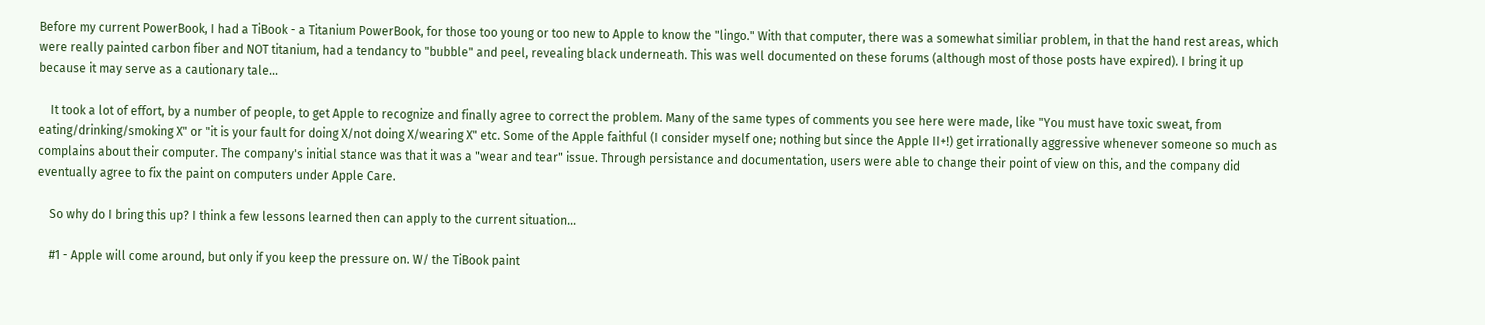Before my current PowerBook, I had a TiBook - a Titanium PowerBook, for those too young or too new to Apple to know the "lingo." With that computer, there was a somewhat similiar problem, in that the hand rest areas, which were really painted carbon fiber and NOT titanium, had a tendancy to "bubble" and peel, revealing black underneath. This was well documented on these forums (although most of those posts have expired). I bring it up because it may serve as a cautionary tale...

    It took a lot of effort, by a number of people, to get Apple to recognize and finally agree to correct the problem. Many of the same types of comments you see here were made, like "You must have toxic sweat, from eating/drinking/smoking X" or "it is your fault for doing X/not doing X/wearing X" etc. Some of the Apple faithful (I consider myself one; nothing but since the Apple II+!) get irrationally aggressive whenever someone so much as complains about their computer. The company's initial stance was that it was a "wear and tear" issue. Through persistance and documentation, users were able to change their point of view on this, and the company did eventually agree to fix the paint on computers under Apple Care.

    So why do I bring this up? I think a few lessons learned then can apply to the current situation...

    #1 - Apple will come around, but only if you keep the pressure on. W/ the TiBook paint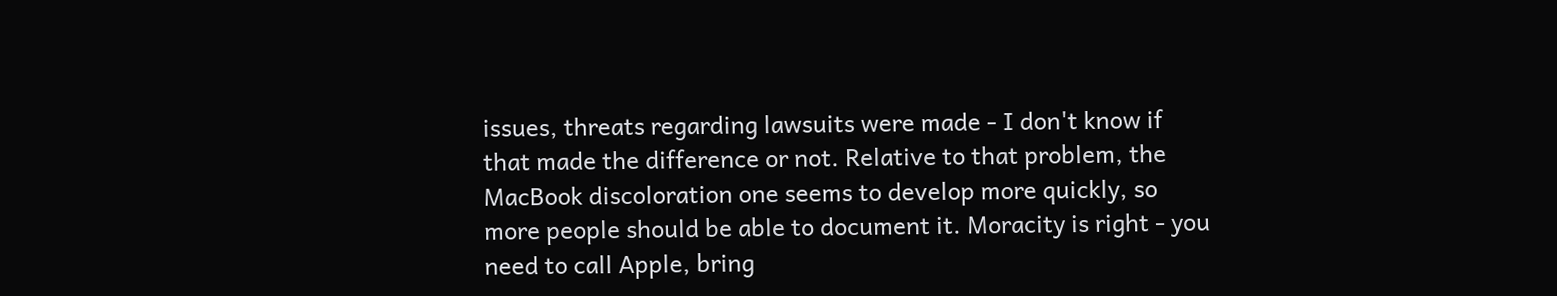issues, threats regarding lawsuits were made - I don't know if that made the difference or not. Relative to that problem, the MacBook discoloration one seems to develop more quickly, so more people should be able to document it. Moracity is right - you need to call Apple, bring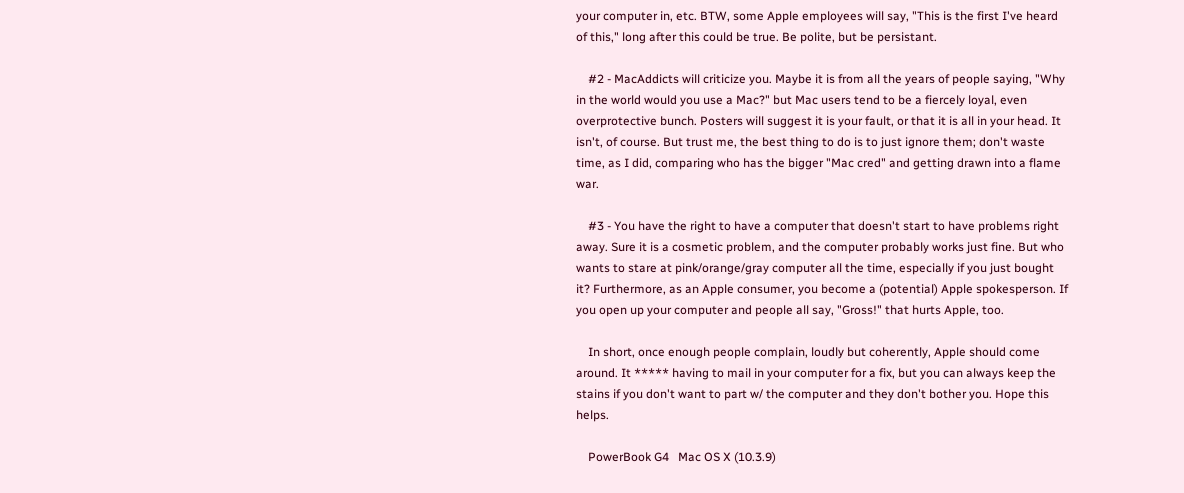your computer in, etc. BTW, some Apple employees will say, "This is the first I've heard of this," long after this could be true. Be polite, but be persistant.

    #2 - MacAddicts will criticize you. Maybe it is from all the years of people saying, "Why in the world would you use a Mac?" but Mac users tend to be a fiercely loyal, even overprotective bunch. Posters will suggest it is your fault, or that it is all in your head. It isn't, of course. But trust me, the best thing to do is to just ignore them; don't waste time, as I did, comparing who has the bigger "Mac cred" and getting drawn into a flame war.

    #3 - You have the right to have a computer that doesn't start to have problems right away. Sure it is a cosmetic problem, and the computer probably works just fine. But who wants to stare at pink/orange/gray computer all the time, especially if you just bought it? Furthermore, as an Apple consumer, you become a (potential) Apple spokesperson. If you open up your computer and people all say, "Gross!" that hurts Apple, too.

    In short, once enough people complain, loudly but coherently, Apple should come around. It ***** having to mail in your computer for a fix, but you can always keep the stains if you don't want to part w/ the computer and they don't bother you. Hope this helps.

    PowerBook G4   Mac OS X (10.3.9)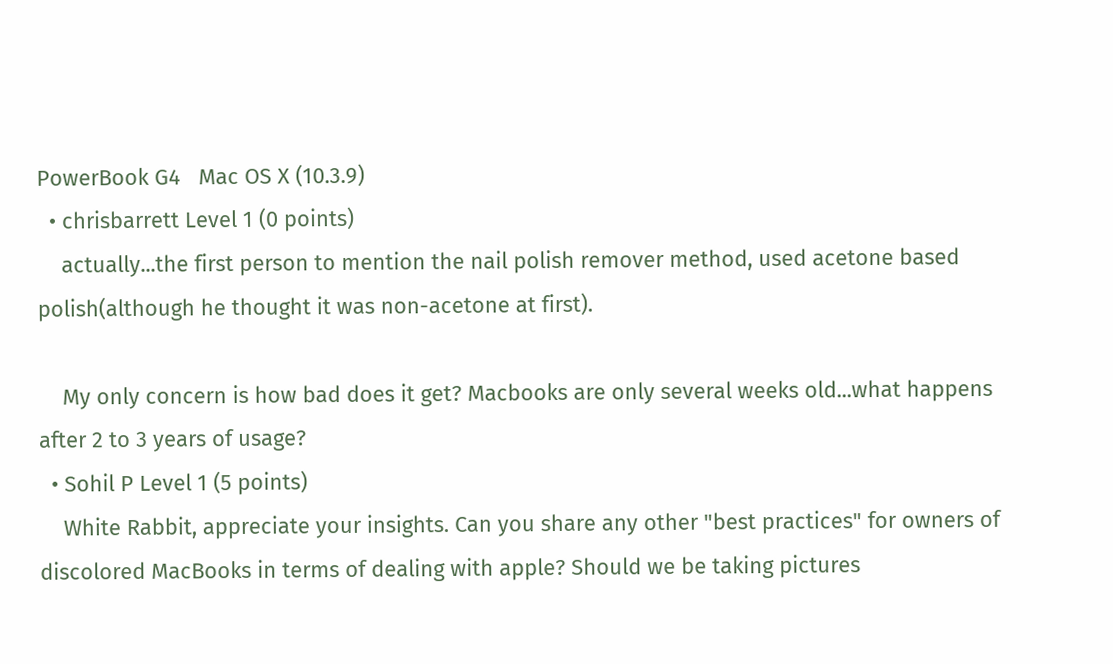PowerBook G4   Mac OS X (10.3.9)
  • chrisbarrett Level 1 (0 points)
    actually...the first person to mention the nail polish remover method, used acetone based polish(although he thought it was non-acetone at first).

    My only concern is how bad does it get? Macbooks are only several weeks old...what happens after 2 to 3 years of usage?
  • Sohil P Level 1 (5 points)
    White Rabbit, appreciate your insights. Can you share any other "best practices" for owners of discolored MacBooks in terms of dealing with apple? Should we be taking pictures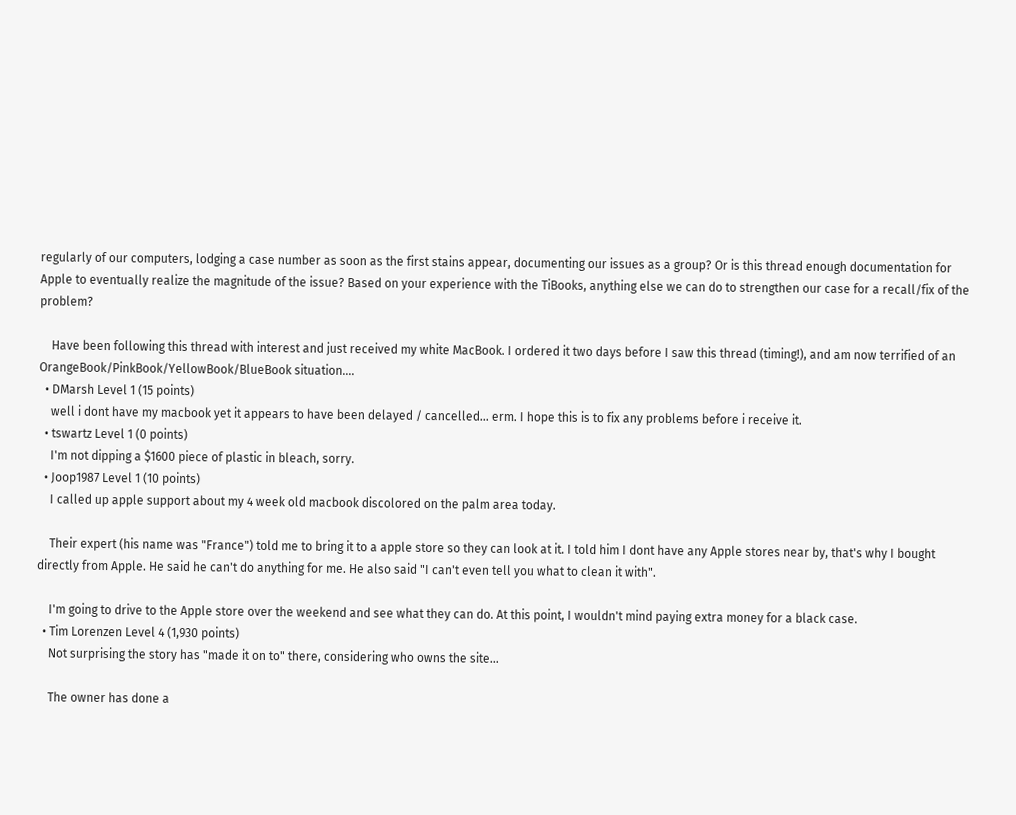regularly of our computers, lodging a case number as soon as the first stains appear, documenting our issues as a group? Or is this thread enough documentation for Apple to eventually realize the magnitude of the issue? Based on your experience with the TiBooks, anything else we can do to strengthen our case for a recall/fix of the problem?

    Have been following this thread with interest and just received my white MacBook. I ordered it two days before I saw this thread (timing!), and am now terrified of an OrangeBook/PinkBook/YellowBook/BlueBook situation....
  • DMarsh Level 1 (15 points)
    well i dont have my macbook yet it appears to have been delayed / cancelled... erm. I hope this is to fix any problems before i receive it.
  • tswartz Level 1 (0 points)
    I'm not dipping a $1600 piece of plastic in bleach, sorry.
  • Joop1987 Level 1 (10 points)
    I called up apple support about my 4 week old macbook discolored on the palm area today.

    Their expert (his name was "France") told me to bring it to a apple store so they can look at it. I told him I dont have any Apple stores near by, that's why I bought directly from Apple. He said he can't do anything for me. He also said "I can't even tell you what to clean it with".

    I'm going to drive to the Apple store over the weekend and see what they can do. At this point, I wouldn't mind paying extra money for a black case.
  • Tim Lorenzen Level 4 (1,930 points)
    Not surprising the story has "made it on to" there, considering who owns the site...

    The owner has done a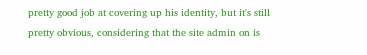pretty good job at covering up his identity, but it's still pretty obvious, considering that the site admin on is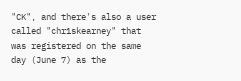"CK", and there's also a user called "chr1skearney" that was registered on the same day (June 7) as the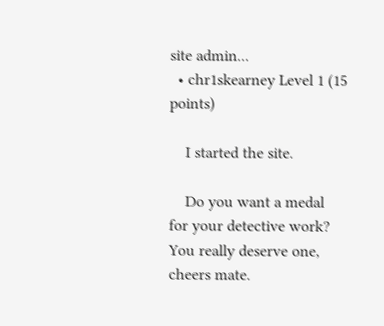site admin...
  • chr1skearney Level 1 (15 points)

    I started the site.

    Do you want a medal for your detective work? You really deserve one, cheers mate.